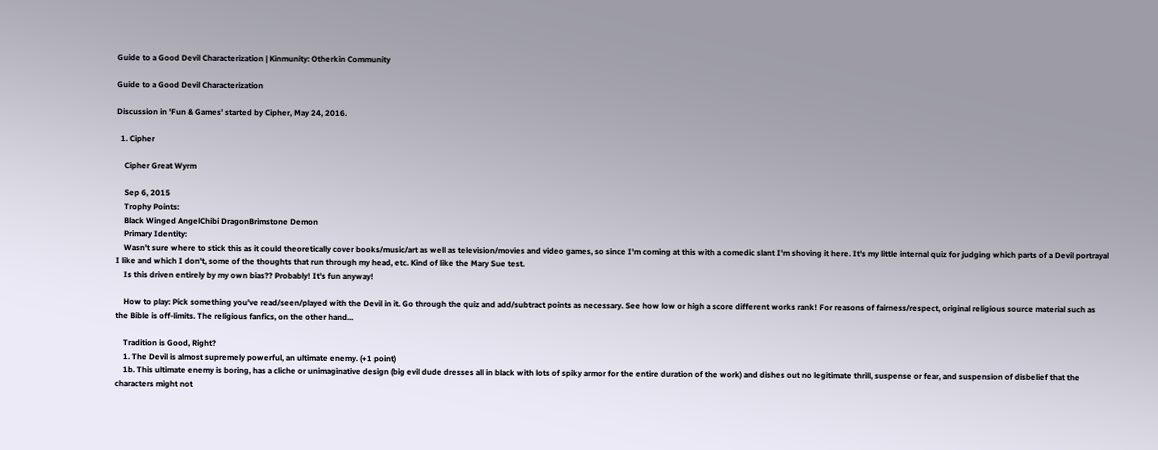Guide to a Good Devil Characterization | Kinmunity: Otherkin Community

Guide to a Good Devil Characterization

Discussion in 'Fun & Games' started by Cipher, May 24, 2016.

  1. Cipher

    Cipher Great Wyrm

    Sep 6, 2015
    Trophy Points:
    Black Winged AngelChibi DragonBrimstone Demon
    Primary Identity:
    Wasn't sure where to stick this as it could theoretically cover books/music/art as well as television/movies and video games, so since I'm coming at this with a comedic slant I'm shoving it here. It's my little internal quiz for judging which parts of a Devil portrayal I like and which I don't, some of the thoughts that run through my head, etc. Kind of like the Mary Sue test.
    Is this driven entirely by my own bias?? Probably! It's fun anyway!

    How to play: Pick something you've read/seen/played with the Devil in it. Go through the quiz and add/subtract points as necessary. See how low or high a score different works rank! For reasons of fairness/respect, original religious source material such as the Bible is off-limits. The religious fanfics, on the other hand...

    Tradition is Good, Right?
    1. The Devil is almost supremely powerful, an ultimate enemy. (+1 point)
    1b. This ultimate enemy is boring, has a cliche or unimaginative design (big evil dude dresses all in black with lots of spiky armor for the entire duration of the work) and dishes out no legitimate thrill, suspense or fear, and suspension of disbelief that the characters might not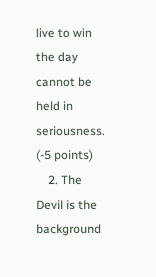live to win the day cannot be held in seriousness. (-5 points)
    2. The Devil is the background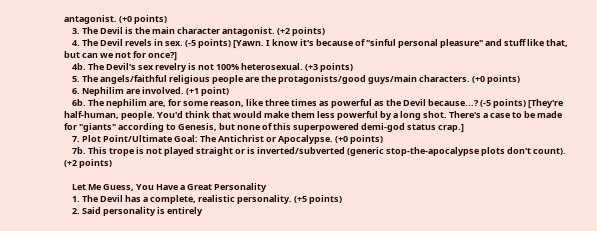antagonist. (+0 points)
    3. The Devil is the main character antagonist. (+2 points)
    4. The Devil revels in sex. (-5 points) [Yawn. I know it's because of "sinful personal pleasure" and stuff like that, but can we not for once?]
    4b. The Devil's sex revelry is not 100% heterosexual. (+3 points)
    5. The angels/faithful religious people are the protagonists/good guys/main characters. (+0 points)
    6. Nephilim are involved. (+1 point)
    6b. The nephilim are, for some reason, like three times as powerful as the Devil because...? (-5 points) [They're half-human, people. You'd think that would make them less powerful by a long shot. There's a case to be made for "giants" according to Genesis, but none of this superpowered demi-god status crap.]
    7. Plot Point/Ultimate Goal: The Antichrist or Apocalypse. (+0 points)
    7b. This trope is not played straight or is inverted/subverted (generic stop-the-apocalypse plots don't count). (+2 points)

    Let Me Guess, You Have a Great Personality
    1. The Devil has a complete, realistic personality. (+5 points)
    2. Said personality is entirely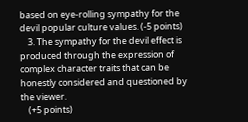based on eye-rolling sympathy for the devil popular culture values. (-5 points)
    3. The sympathy for the devil effect is produced through the expression of complex character traits that can be honestly considered and questioned by the viewer.
    (+5 points)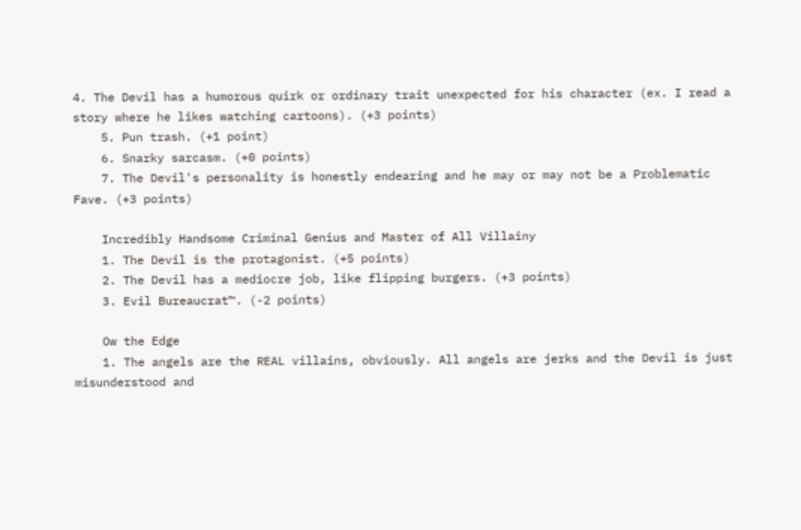4. The Devil has a humorous quirk or ordinary trait unexpected for his character (ex. I read a story where he likes watching cartoons). (+3 points)
    5. Pun trash. (+1 point)
    6. Snarky sarcasm. (+0 points)
    7. The Devil's personality is honestly endearing and he may or may not be a Problematic Fave. (+3 points)

    Incredibly Handsome Criminal Genius and Master of All Villainy
    1. The Devil is the protagonist. (+5 points)
    2. The Devil has a mediocre job, like flipping burgers. (+3 points)
    3. Evil Bureaucrat™. (-2 points)

    Ow the Edge
    1. The angels are the REAL villains, obviously. All angels are jerks and the Devil is just misunderstood and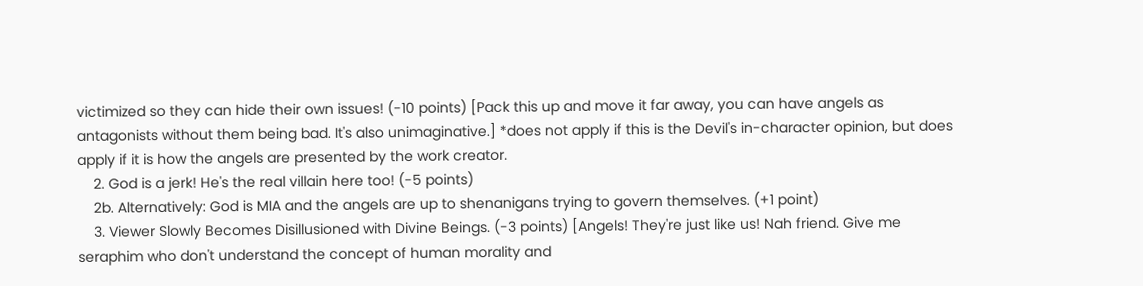victimized so they can hide their own issues! (-10 points) [Pack this up and move it far away, you can have angels as antagonists without them being bad. It's also unimaginative.] *does not apply if this is the Devil's in-character opinion, but does apply if it is how the angels are presented by the work creator.
    2. God is a jerk! He's the real villain here too! (-5 points)
    2b. Alternatively: God is MIA and the angels are up to shenanigans trying to govern themselves. (+1 point)
    3. Viewer Slowly Becomes Disillusioned with Divine Beings. (-3 points) [Angels! They're just like us! Nah friend. Give me seraphim who don't understand the concept of human morality and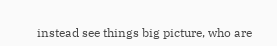instead see things big picture, who are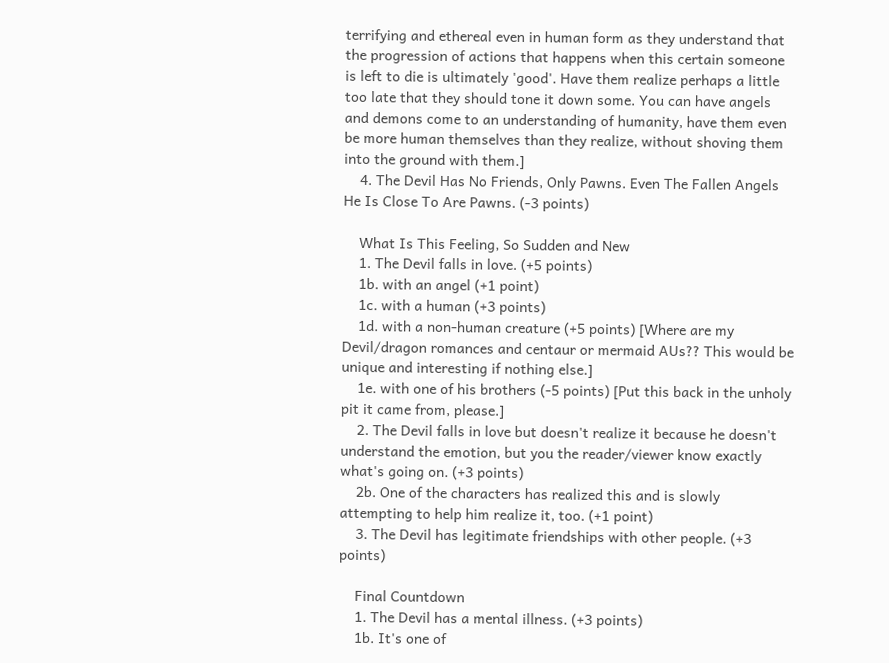terrifying and ethereal even in human form as they understand that the progression of actions that happens when this certain someone is left to die is ultimately 'good'. Have them realize perhaps a little too late that they should tone it down some. You can have angels and demons come to an understanding of humanity, have them even be more human themselves than they realize, without shoving them into the ground with them.]
    4. The Devil Has No Friends, Only Pawns. Even The Fallen Angels He Is Close To Are Pawns. (-3 points)

    What Is This Feeling, So Sudden and New
    1. The Devil falls in love. (+5 points)
    1b. with an angel (+1 point)
    1c. with a human (+3 points)
    1d. with a non-human creature (+5 points) [Where are my Devil/dragon romances and centaur or mermaid AUs?? This would be unique and interesting if nothing else.]
    1e. with one of his brothers (-5 points) [Put this back in the unholy pit it came from, please.]
    2. The Devil falls in love but doesn't realize it because he doesn't understand the emotion, but you the reader/viewer know exactly what's going on. (+3 points)
    2b. One of the characters has realized this and is slowly attempting to help him realize it, too. (+1 point)
    3. The Devil has legitimate friendships with other people. (+3 points)

    Final Countdown
    1. The Devil has a mental illness. (+3 points)
    1b. It's one of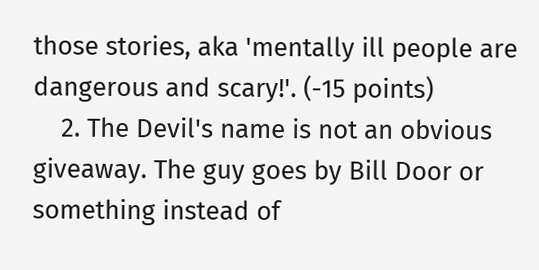those stories, aka 'mentally ill people are dangerous and scary!'. (-15 points)
    2. The Devil's name is not an obvious giveaway. The guy goes by Bill Door or something instead of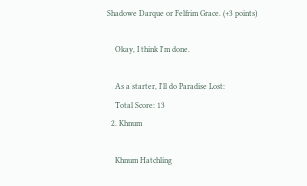Shadowe Darque or Felfrim Grace. (+3 points)

    Okay, I think I'm done.

    As a starter, I'll do Paradise Lost:
    Total Score: 13
  2. Khnum

    Khnum Hatchling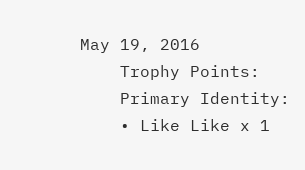May 19, 2016
    Trophy Points:
    Primary Identity:
    • Like Like x 1